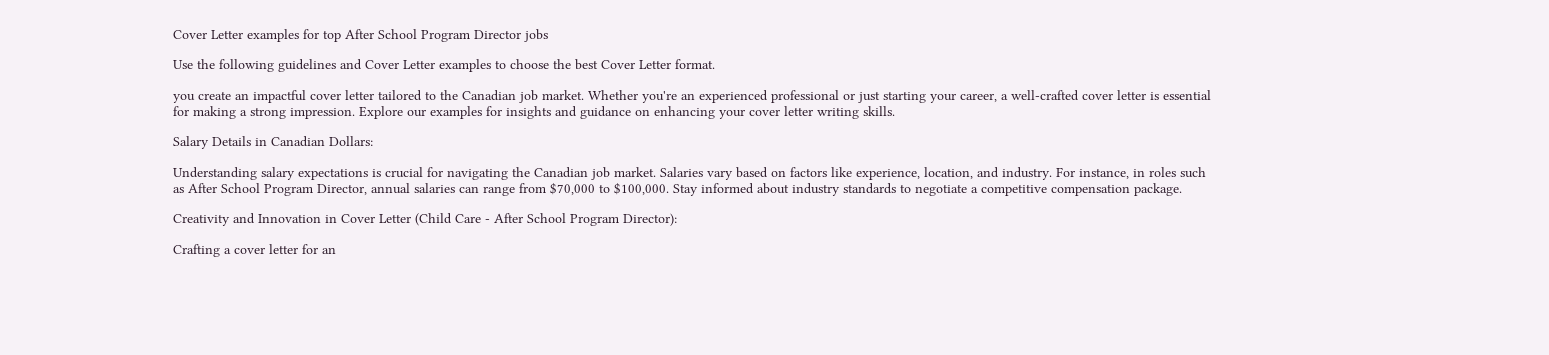Cover Letter examples for top After School Program Director jobs

Use the following guidelines and Cover Letter examples to choose the best Cover Letter format.

you create an impactful cover letter tailored to the Canadian job market. Whether you're an experienced professional or just starting your career, a well-crafted cover letter is essential for making a strong impression. Explore our examples for insights and guidance on enhancing your cover letter writing skills.

Salary Details in Canadian Dollars:

Understanding salary expectations is crucial for navigating the Canadian job market. Salaries vary based on factors like experience, location, and industry. For instance, in roles such as After School Program Director, annual salaries can range from $70,000 to $100,000. Stay informed about industry standards to negotiate a competitive compensation package.

Creativity and Innovation in Cover Letter (Child Care - After School Program Director):

Crafting a cover letter for an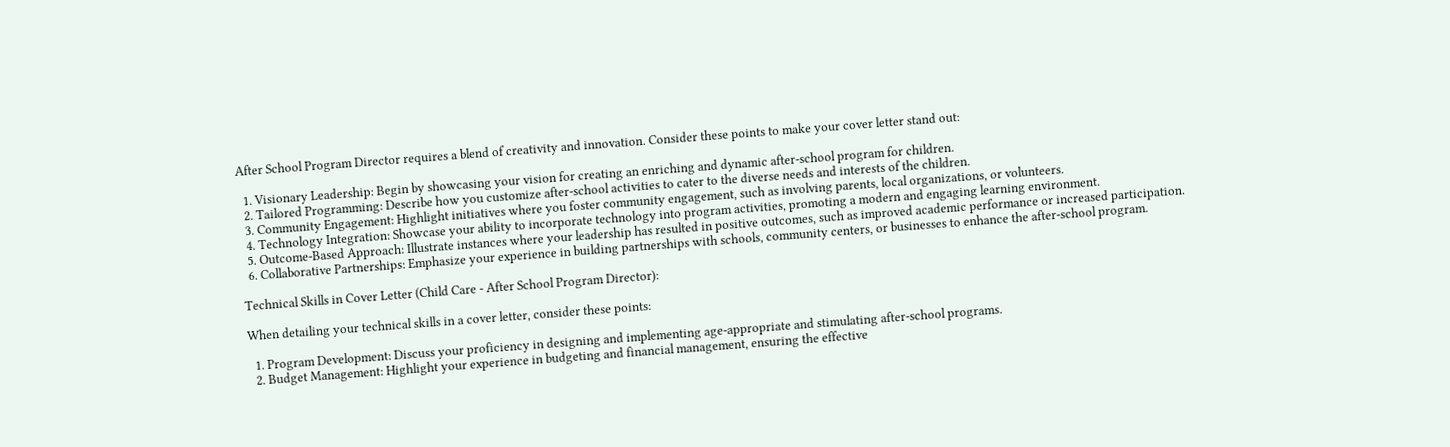After School Program Director requires a blend of creativity and innovation. Consider these points to make your cover letter stand out:

  1. Visionary Leadership: Begin by showcasing your vision for creating an enriching and dynamic after-school program for children.
  2. Tailored Programming: Describe how you customize after-school activities to cater to the diverse needs and interests of the children.
  3. Community Engagement: Highlight initiatives where you foster community engagement, such as involving parents, local organizations, or volunteers.
  4. Technology Integration: Showcase your ability to incorporate technology into program activities, promoting a modern and engaging learning environment.
  5. Outcome-Based Approach: Illustrate instances where your leadership has resulted in positive outcomes, such as improved academic performance or increased participation.
  6. Collaborative Partnerships: Emphasize your experience in building partnerships with schools, community centers, or businesses to enhance the after-school program.

Technical Skills in Cover Letter (Child Care - After School Program Director):

When detailing your technical skills in a cover letter, consider these points:

  1. Program Development: Discuss your proficiency in designing and implementing age-appropriate and stimulating after-school programs.
  2. Budget Management: Highlight your experience in budgeting and financial management, ensuring the effective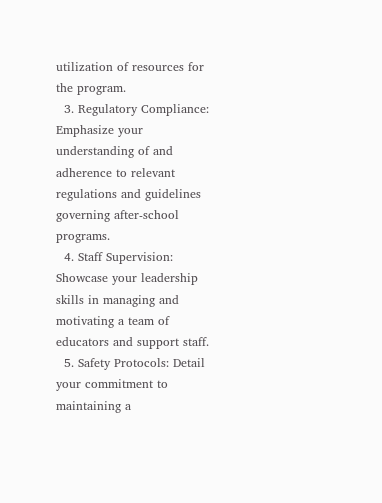utilization of resources for the program.
  3. Regulatory Compliance: Emphasize your understanding of and adherence to relevant regulations and guidelines governing after-school programs.
  4. Staff Supervision: Showcase your leadership skills in managing and motivating a team of educators and support staff.
  5. Safety Protocols: Detail your commitment to maintaining a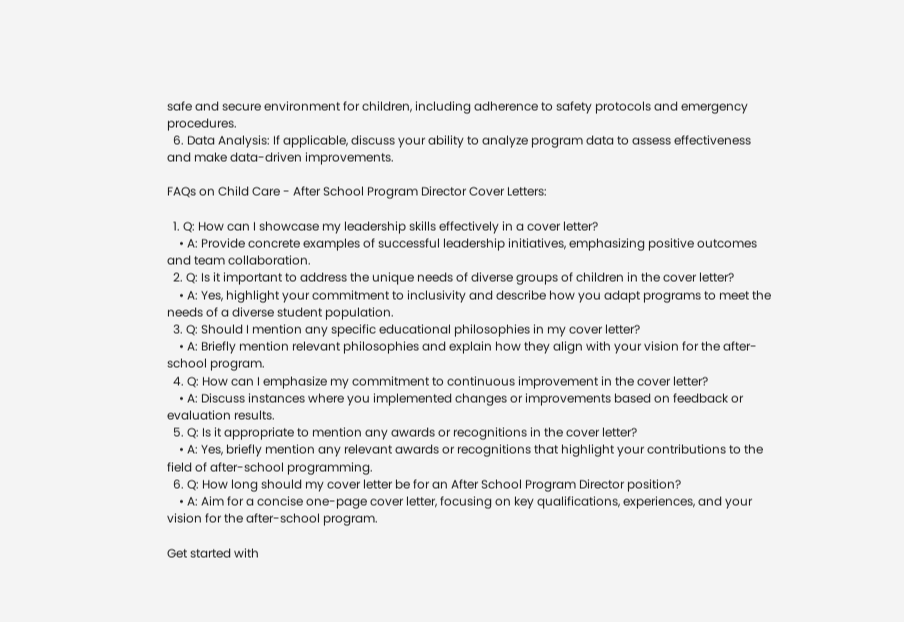safe and secure environment for children, including adherence to safety protocols and emergency procedures.
  6. Data Analysis: If applicable, discuss your ability to analyze program data to assess effectiveness and make data-driven improvements.

FAQs on Child Care - After School Program Director Cover Letters:

  1. Q: How can I showcase my leadership skills effectively in a cover letter?
    • A: Provide concrete examples of successful leadership initiatives, emphasizing positive outcomes and team collaboration.
  2. Q: Is it important to address the unique needs of diverse groups of children in the cover letter?
    • A: Yes, highlight your commitment to inclusivity and describe how you adapt programs to meet the needs of a diverse student population.
  3. Q: Should I mention any specific educational philosophies in my cover letter?
    • A: Briefly mention relevant philosophies and explain how they align with your vision for the after-school program.
  4. Q: How can I emphasize my commitment to continuous improvement in the cover letter?
    • A: Discuss instances where you implemented changes or improvements based on feedback or evaluation results.
  5. Q: Is it appropriate to mention any awards or recognitions in the cover letter?
    • A: Yes, briefly mention any relevant awards or recognitions that highlight your contributions to the field of after-school programming.
  6. Q: How long should my cover letter be for an After School Program Director position?
    • A: Aim for a concise one-page cover letter, focusing on key qualifications, experiences, and your vision for the after-school program.

Get started with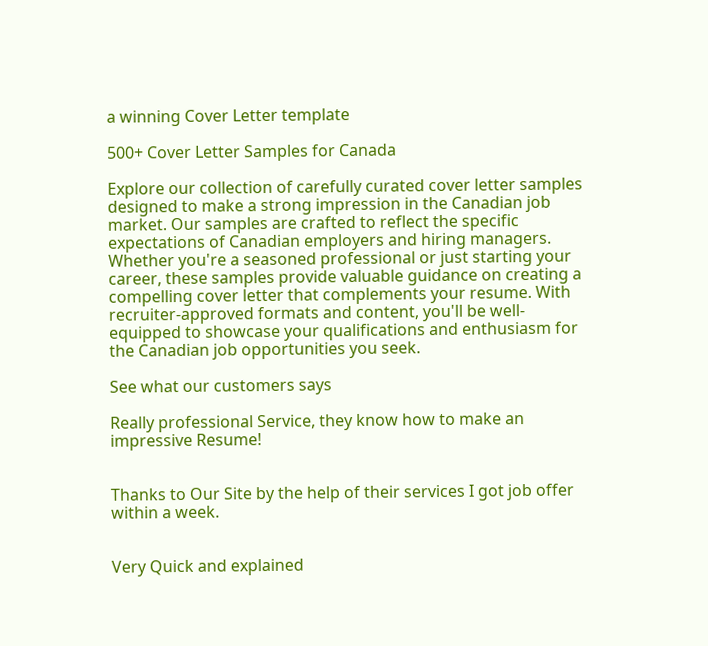a winning Cover Letter template

500+ Cover Letter Samples for Canada

Explore our collection of carefully curated cover letter samples designed to make a strong impression in the Canadian job market. Our samples are crafted to reflect the specific expectations of Canadian employers and hiring managers. Whether you're a seasoned professional or just starting your career, these samples provide valuable guidance on creating a compelling cover letter that complements your resume. With recruiter-approved formats and content, you'll be well-equipped to showcase your qualifications and enthusiasm for the Canadian job opportunities you seek.

See what our customers says

Really professional Service, they know how to make an impressive Resume!


Thanks to Our Site by the help of their services I got job offer within a week.


Very Quick and explained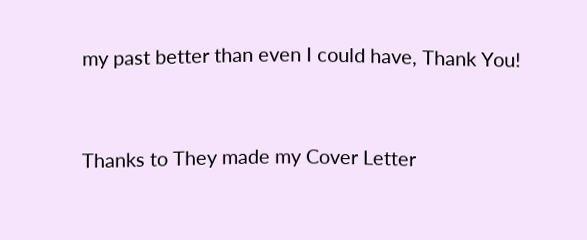my past better than even I could have, Thank You!


Thanks to They made my Cover Letter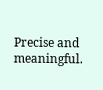Precise and meaningful.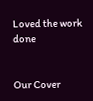Loved the work done


Our Cover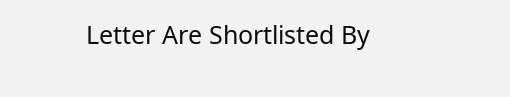Letter Are Shortlisted By